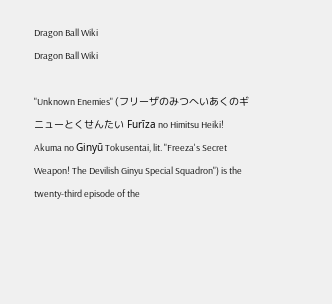Dragon Ball Wiki
Dragon Ball Wiki

"Unknown Enemies" (フリーザのみつへいあくのギニューとくせんたい Furīza no Himitsu Heiki! Akuma no Ginyū Tokusentai, lit. "Freeza's Secret Weapon! The Devilish Ginyu Special Squadron") is the twenty-third episode of the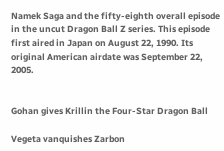Namek Saga and the fifty-eighth overall episode in the uncut Dragon Ball Z series. This episode first aired in Japan on August 22, 1990. Its original American airdate was September 22, 2005.


Gohan gives Krillin the Four-Star Dragon Ball

Vegeta vanquishes Zarbon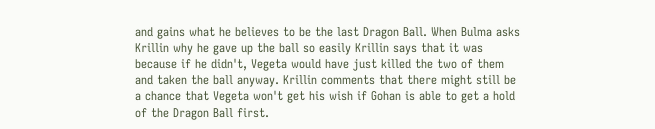and gains what he believes to be the last Dragon Ball. When Bulma asks Krillin why he gave up the ball so easily Krillin says that it was because if he didn't, Vegeta would have just killed the two of them and taken the ball anyway. Krillin comments that there might still be a chance that Vegeta won't get his wish if Gohan is able to get a hold of the Dragon Ball first.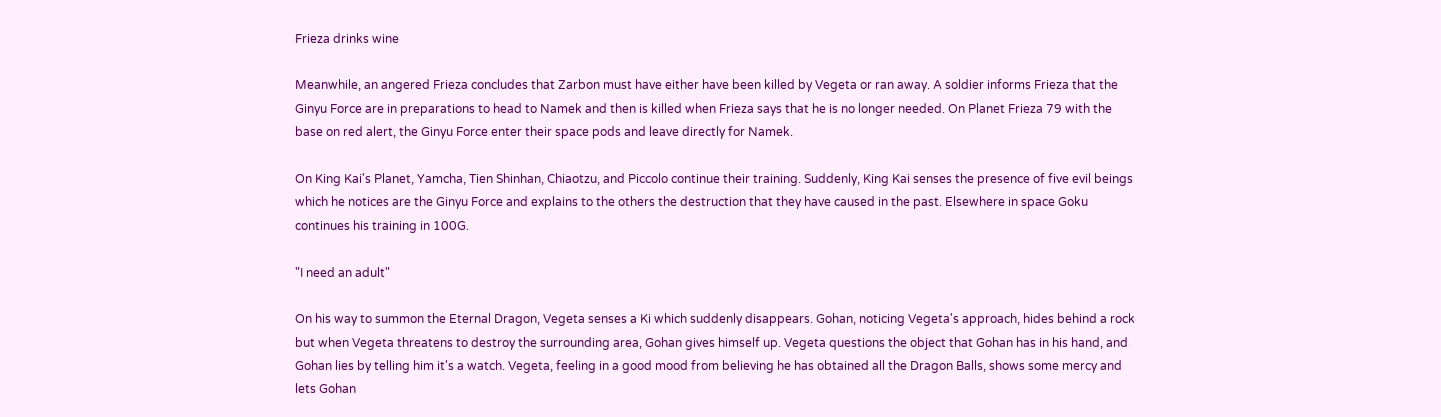Frieza drinks wine

Meanwhile, an angered Frieza concludes that Zarbon must have either have been killed by Vegeta or ran away. A soldier informs Frieza that the Ginyu Force are in preparations to head to Namek and then is killed when Frieza says that he is no longer needed. On Planet Frieza 79 with the base on red alert, the Ginyu Force enter their space pods and leave directly for Namek.

On King Kai's Planet, Yamcha, Tien Shinhan, Chiaotzu, and Piccolo continue their training. Suddenly, King Kai senses the presence of five evil beings which he notices are the Ginyu Force and explains to the others the destruction that they have caused in the past. Elsewhere in space Goku continues his training in 100G.

"I need an adult"

On his way to summon the Eternal Dragon, Vegeta senses a Ki which suddenly disappears. Gohan, noticing Vegeta's approach, hides behind a rock but when Vegeta threatens to destroy the surrounding area, Gohan gives himself up. Vegeta questions the object that Gohan has in his hand, and Gohan lies by telling him it's a watch. Vegeta, feeling in a good mood from believing he has obtained all the Dragon Balls, shows some mercy and lets Gohan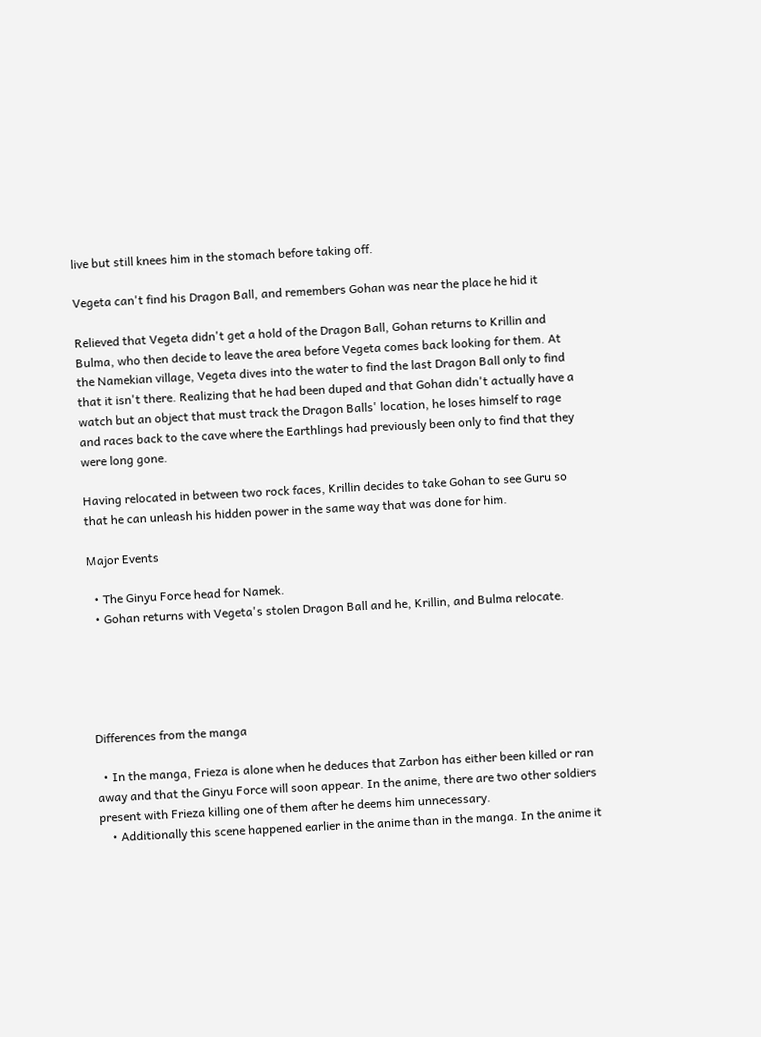live but still knees him in the stomach before taking off.

Vegeta can't find his Dragon Ball, and remembers Gohan was near the place he hid it

Relieved that Vegeta didn't get a hold of the Dragon Ball, Gohan returns to Krillin and Bulma, who then decide to leave the area before Vegeta comes back looking for them. At the Namekian village, Vegeta dives into the water to find the last Dragon Ball only to find that it isn't there. Realizing that he had been duped and that Gohan didn't actually have a watch but an object that must track the Dragon Balls' location, he loses himself to rage and races back to the cave where the Earthlings had previously been only to find that they were long gone.

Having relocated in between two rock faces, Krillin decides to take Gohan to see Guru so that he can unleash his hidden power in the same way that was done for him.

Major Events

  • The Ginyu Force head for Namek.
  • Gohan returns with Vegeta's stolen Dragon Ball and he, Krillin, and Bulma relocate.





Differences from the manga

  • In the manga, Frieza is alone when he deduces that Zarbon has either been killed or ran away and that the Ginyu Force will soon appear. In the anime, there are two other soldiers present with Frieza killing one of them after he deems him unnecessary.
    • Additionally this scene happened earlier in the anime than in the manga. In the anime it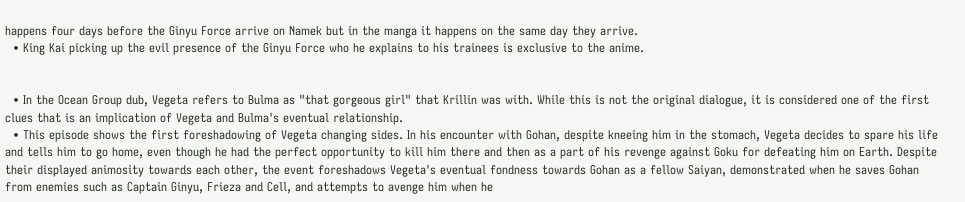happens four days before the Ginyu Force arrive on Namek but in the manga it happens on the same day they arrive.
  • King Kai picking up the evil presence of the Ginyu Force who he explains to his trainees is exclusive to the anime.


  • In the Ocean Group dub, Vegeta refers to Bulma as "that gorgeous girl" that Krillin was with. While this is not the original dialogue, it is considered one of the first clues that is an implication of Vegeta and Bulma's eventual relationship.
  • This episode shows the first foreshadowing of Vegeta changing sides. In his encounter with Gohan, despite kneeing him in the stomach, Vegeta decides to spare his life and tells him to go home, even though he had the perfect opportunity to kill him there and then as a part of his revenge against Goku for defeating him on Earth. Despite their displayed animosity towards each other, the event foreshadows Vegeta's eventual fondness towards Gohan as a fellow Saiyan, demonstrated when he saves Gohan from enemies such as Captain Ginyu, Frieza and Cell, and attempts to avenge him when he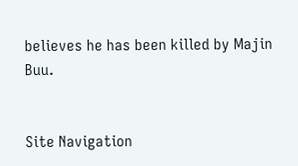believes he has been killed by Majin Buu.


Site Navigation